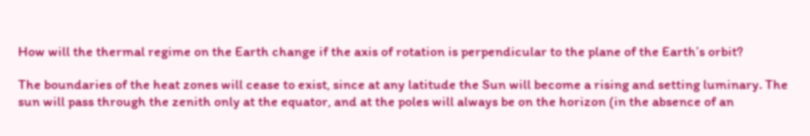How will the thermal regime on the Earth change if the axis of rotation is perpendicular to the plane of the Earth’s orbit?

The boundaries of the heat zones will cease to exist, since at any latitude the Sun will become a rising and setting luminary. The sun will pass through the zenith only at the equator, and at the poles will always be on the horizon (in the absence of an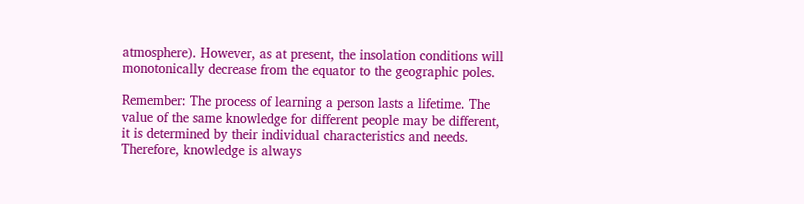atmosphere). However, as at present, the insolation conditions will monotonically decrease from the equator to the geographic poles.

Remember: The process of learning a person lasts a lifetime. The value of the same knowledge for different people may be different, it is determined by their individual characteristics and needs. Therefore, knowledge is always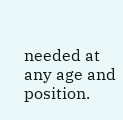needed at any age and position.